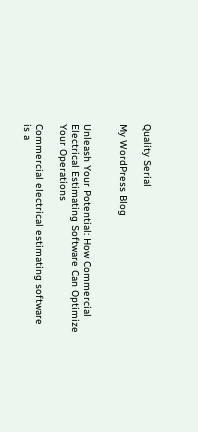Quality Serial

My WordPress Blog


Unleash Your Potential: How Commercial Electrical Estimating Software Can Optimize Your Operations

Commercial electrical estimating software is a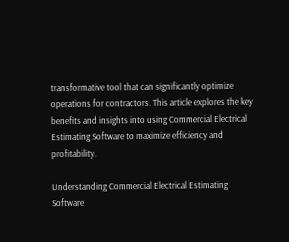transformative tool that can significantly optimize operations for contractors. This article explores the key benefits and insights into using Commercial Electrical Estimating Software to maximize efficiency and profitability.

Understanding Commercial Electrical Estimating Software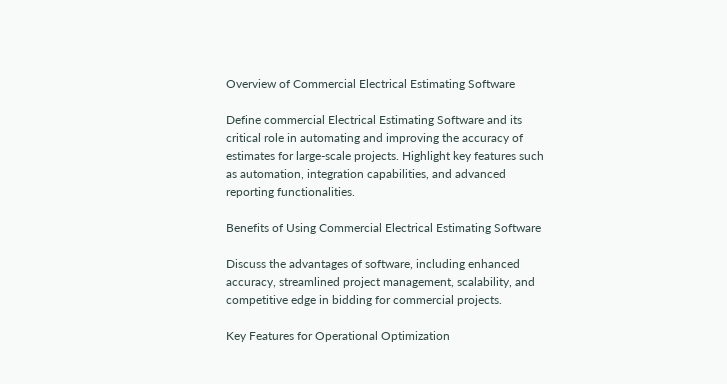Overview of Commercial Electrical Estimating Software

Define commercial Electrical Estimating Software and its critical role in automating and improving the accuracy of estimates for large-scale projects. Highlight key features such as automation, integration capabilities, and advanced reporting functionalities.

Benefits of Using Commercial Electrical Estimating Software

Discuss the advantages of software, including enhanced accuracy, streamlined project management, scalability, and competitive edge in bidding for commercial projects.

Key Features for Operational Optimization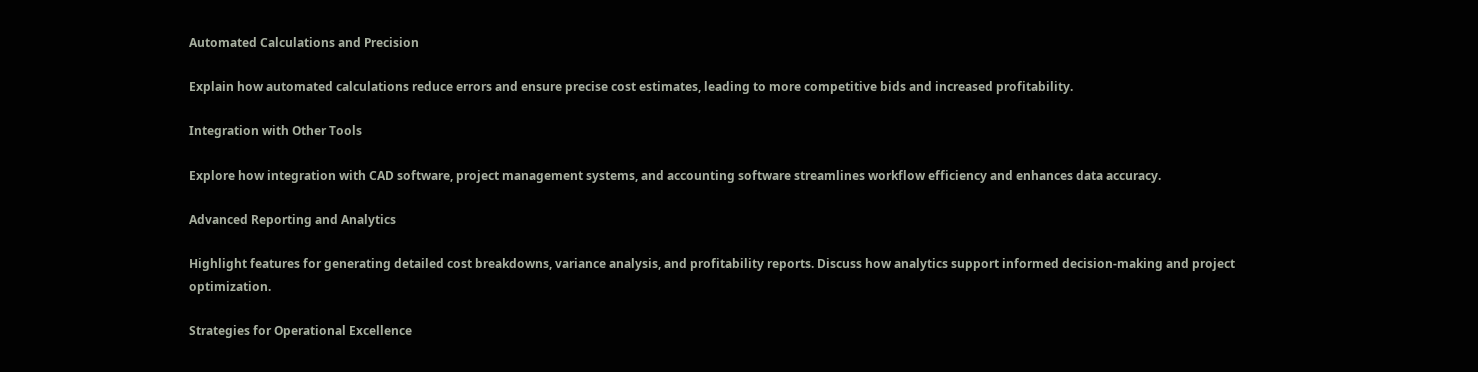Automated Calculations and Precision

Explain how automated calculations reduce errors and ensure precise cost estimates, leading to more competitive bids and increased profitability.

Integration with Other Tools

Explore how integration with CAD software, project management systems, and accounting software streamlines workflow efficiency and enhances data accuracy.

Advanced Reporting and Analytics

Highlight features for generating detailed cost breakdowns, variance analysis, and profitability reports. Discuss how analytics support informed decision-making and project optimization.

Strategies for Operational Excellence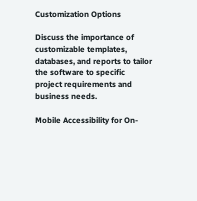Customization Options

Discuss the importance of customizable templates, databases, and reports to tailor the software to specific project requirements and business needs.

Mobile Accessibility for On-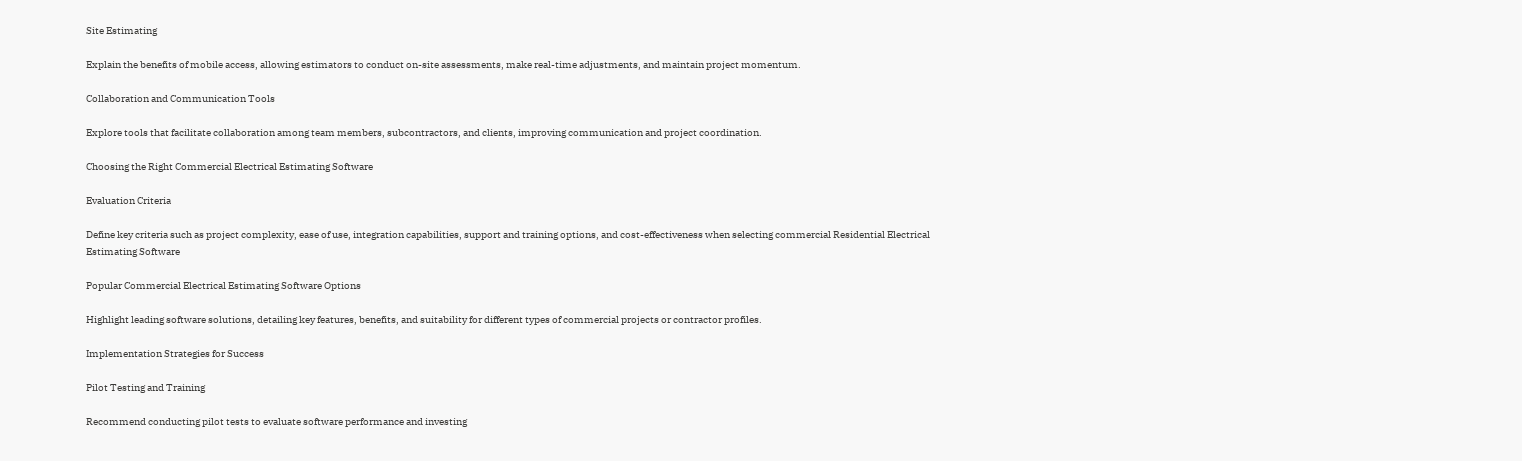Site Estimating

Explain the benefits of mobile access, allowing estimators to conduct on-site assessments, make real-time adjustments, and maintain project momentum.

Collaboration and Communication Tools

Explore tools that facilitate collaboration among team members, subcontractors, and clients, improving communication and project coordination.

Choosing the Right Commercial Electrical Estimating Software

Evaluation Criteria

Define key criteria such as project complexity, ease of use, integration capabilities, support and training options, and cost-effectiveness when selecting commercial Residential Electrical Estimating Software

Popular Commercial Electrical Estimating Software Options

Highlight leading software solutions, detailing key features, benefits, and suitability for different types of commercial projects or contractor profiles.

Implementation Strategies for Success

Pilot Testing and Training

Recommend conducting pilot tests to evaluate software performance and investing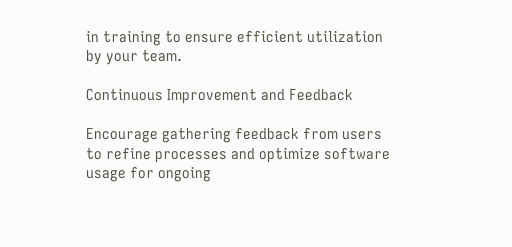in training to ensure efficient utilization by your team.

Continuous Improvement and Feedback

Encourage gathering feedback from users to refine processes and optimize software usage for ongoing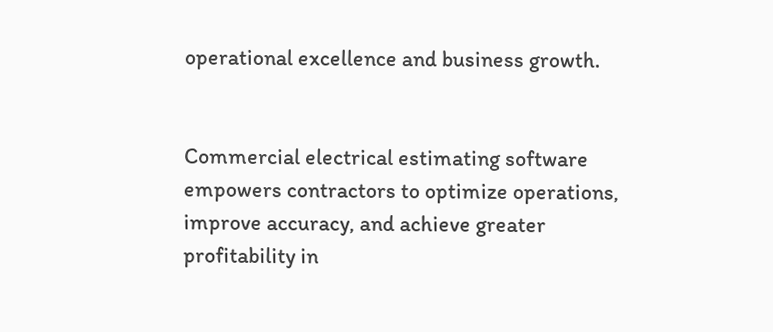operational excellence and business growth.


Commercial electrical estimating software empowers contractors to optimize operations, improve accuracy, and achieve greater profitability in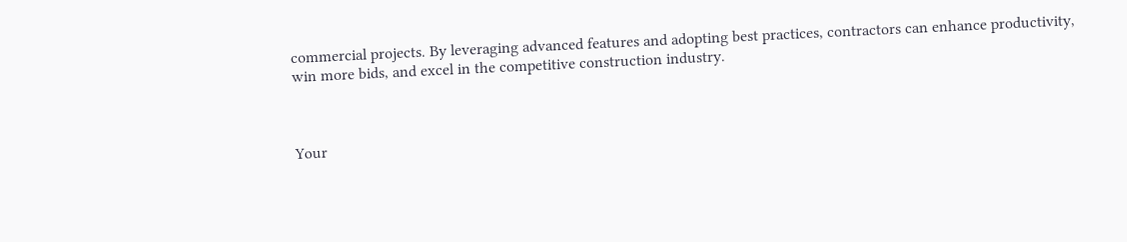commercial projects. By leveraging advanced features and adopting best practices, contractors can enhance productivity, win more bids, and excel in the competitive construction industry.



Your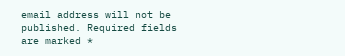email address will not be published. Required fields are marked *